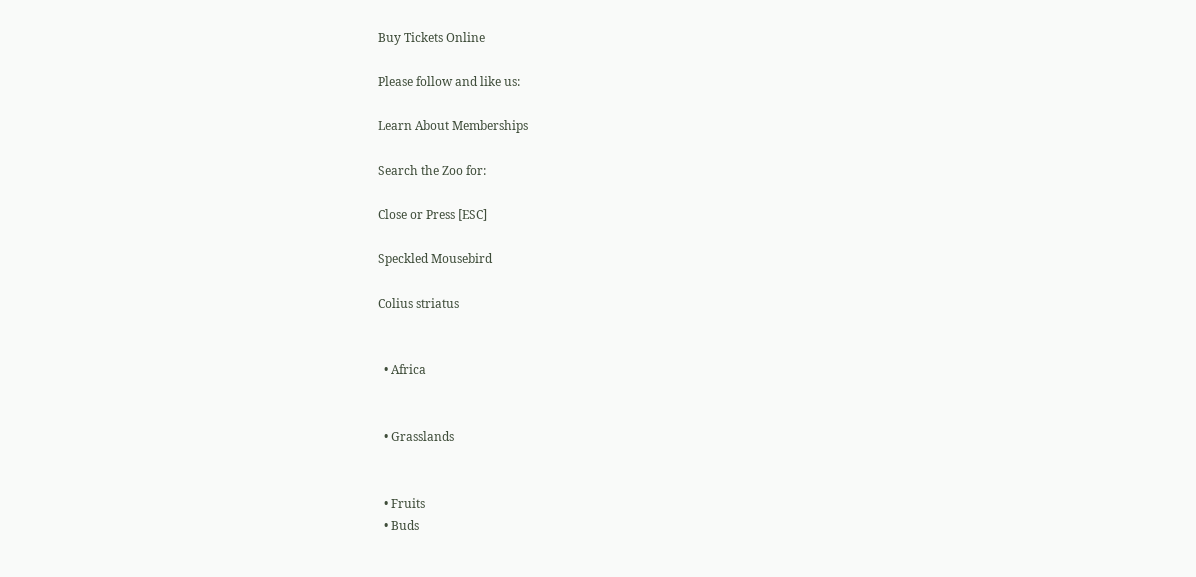Buy Tickets Online

Please follow and like us:

Learn About Memberships

Search the Zoo for:

Close or Press [ESC]

Speckled Mousebird

Colius striatus


  • Africa


  • Grasslands


  • Fruits
  • Buds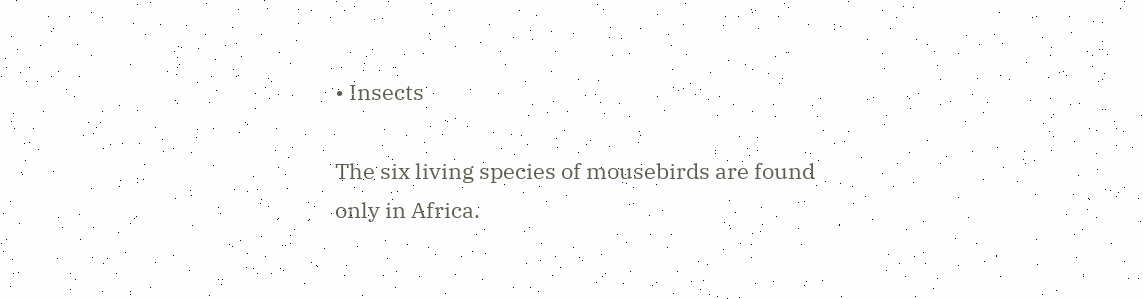• Insects

The six living species of mousebirds are found only in Africa.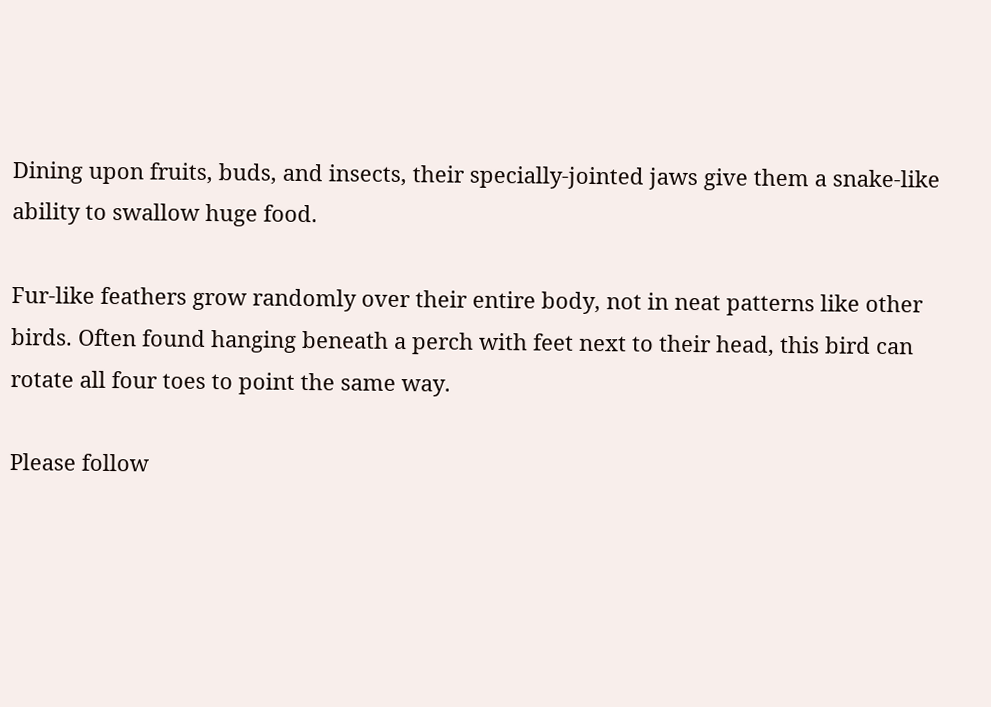Dining upon fruits, buds, and insects, their specially-jointed jaws give them a snake-like ability to swallow huge food.

Fur-like feathers grow randomly over their entire body, not in neat patterns like other birds. Often found hanging beneath a perch with feet next to their head, this bird can rotate all four toes to point the same way.

Please follow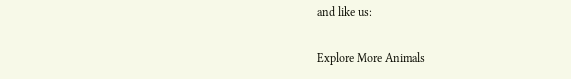and like us:

Explore More Animals